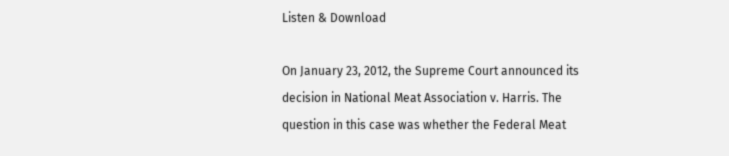Listen & Download

On January 23, 2012, the Supreme Court announced its decision in National Meat Association v. Harris. The question in this case was whether the Federal Meat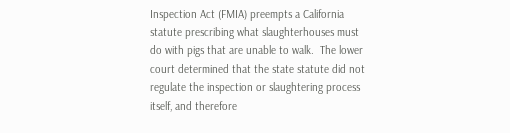Inspection Act (FMIA) preempts a California statute prescribing what slaughterhouses must do with pigs that are unable to walk.  The lower court determined that the state statute did not regulate the inspection or slaughtering process itself, and therefore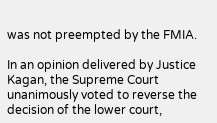was not preempted by the FMIA.

In an opinion delivered by Justice Kagan, the Supreme Court unanimously voted to reverse the decision of the lower court,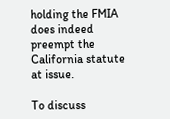holding the FMIA does indeed preempt the California statute at issue.

To discuss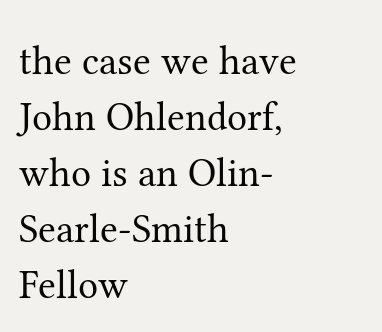the case we have John Ohlendorf, who is an Olin-Searle-Smith Fellow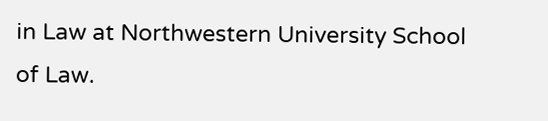in Law at Northwestern University School of Law.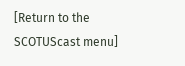[Return to the SCOTUScast menu]